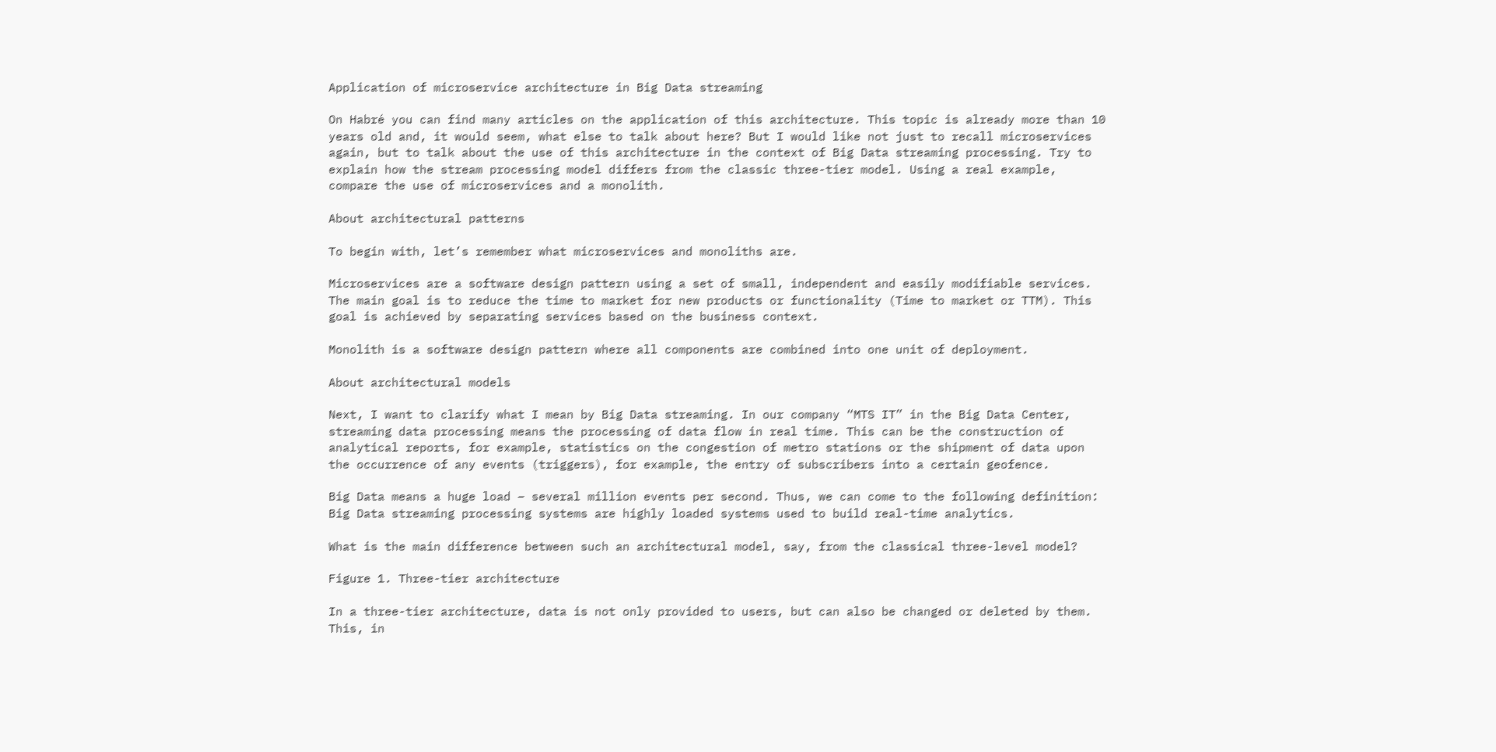Application of microservice architecture in Big Data streaming

On Habré you can find many articles on the application of this architecture. This topic is already more than 10 years old and, it would seem, what else to talk about here? But I would like not just to recall microservices again, but to talk about the use of this architecture in the context of Big Data streaming processing. Try to explain how the stream processing model differs from the classic three-tier model. Using a real example, compare the use of microservices and a monolith.

About architectural patterns

To begin with, let’s remember what microservices and monoliths are.

Microservices are a software design pattern using a set of small, independent and easily modifiable services. The main goal is to reduce the time to market for new products or functionality (Time to market or TTM). This goal is achieved by separating services based on the business context.

Monolith is a software design pattern where all components are combined into one unit of deployment.

About architectural models

Next, I want to clarify what I mean by Big Data streaming. In our company “MTS IT” in the Big Data Center, streaming data processing means the processing of data flow in real time. This can be the construction of analytical reports, for example, statistics on the congestion of metro stations or the shipment of data upon the occurrence of any events (triggers), for example, the entry of subscribers into a certain geofence.

Big Data means a huge load – several million events per second. Thus, we can come to the following definition: Big Data streaming processing systems are highly loaded systems used to build real-time analytics.

What is the main difference between such an architectural model, say, from the classical three-level model?

Figure 1. Three-tier architecture

In a three-tier architecture, data is not only provided to users, but can also be changed or deleted by them. This, in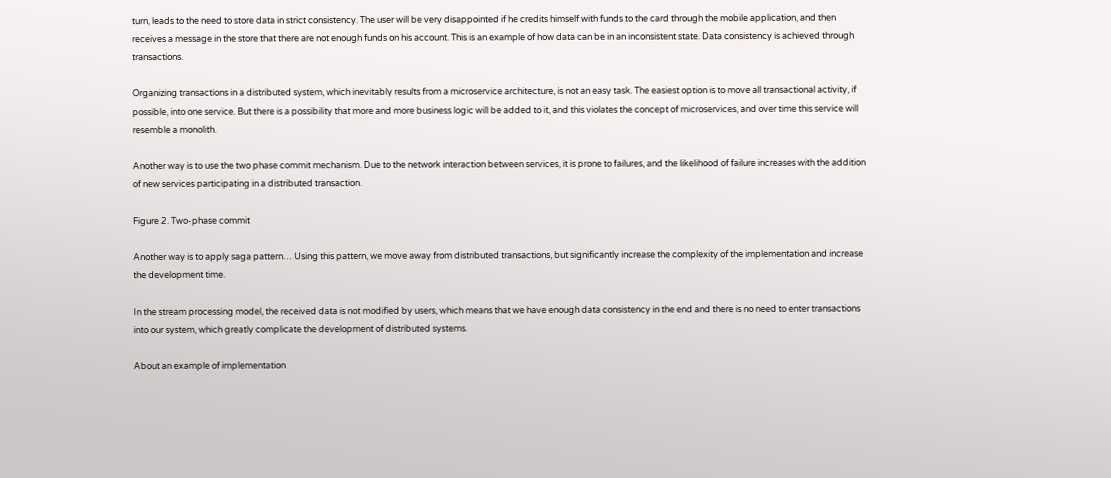turn, leads to the need to store data in strict consistency. The user will be very disappointed if he credits himself with funds to the card through the mobile application, and then receives a message in the store that there are not enough funds on his account. This is an example of how data can be in an inconsistent state. Data consistency is achieved through transactions.

Organizing transactions in a distributed system, which inevitably results from a microservice architecture, is not an easy task. The easiest option is to move all transactional activity, if possible, into one service. But there is a possibility that more and more business logic will be added to it, and this violates the concept of microservices, and over time this service will resemble a monolith.

Another way is to use the two phase commit mechanism. Due to the network interaction between services, it is prone to failures, and the likelihood of failure increases with the addition of new services participating in a distributed transaction.

Figure 2. Two-phase commit

Another way is to apply saga pattern… Using this pattern, we move away from distributed transactions, but significantly increase the complexity of the implementation and increase the development time.

In the stream processing model, the received data is not modified by users, which means that we have enough data consistency in the end and there is no need to enter transactions into our system, which greatly complicate the development of distributed systems.

About an example of implementation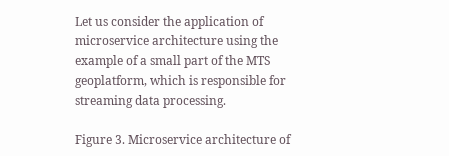Let us consider the application of microservice architecture using the example of a small part of the MTS geoplatform, which is responsible for streaming data processing.

Figure 3. Microservice architecture of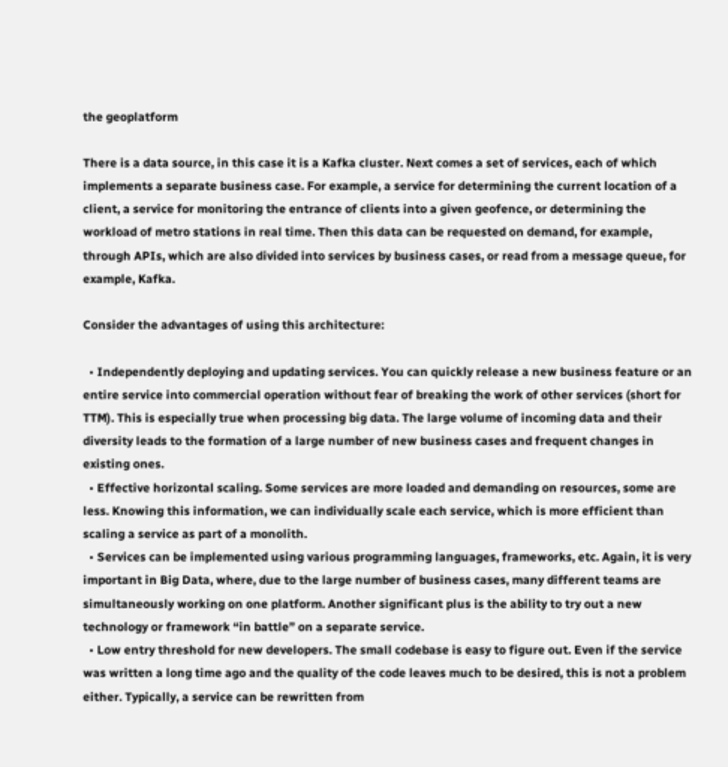the geoplatform

There is a data source, in this case it is a Kafka cluster. Next comes a set of services, each of which implements a separate business case. For example, a service for determining the current location of a client, a service for monitoring the entrance of clients into a given geofence, or determining the workload of metro stations in real time. Then this data can be requested on demand, for example, through APIs, which are also divided into services by business cases, or read from a message queue, for example, Kafka.

Consider the advantages of using this architecture:

  • Independently deploying and updating services. You can quickly release a new business feature or an entire service into commercial operation without fear of breaking the work of other services (short for TTM). This is especially true when processing big data. The large volume of incoming data and their diversity leads to the formation of a large number of new business cases and frequent changes in existing ones.
  • Effective horizontal scaling. Some services are more loaded and demanding on resources, some are less. Knowing this information, we can individually scale each service, which is more efficient than scaling a service as part of a monolith.
  • Services can be implemented using various programming languages, frameworks, etc. Again, it is very important in Big Data, where, due to the large number of business cases, many different teams are simultaneously working on one platform. Another significant plus is the ability to try out a new technology or framework “in battle” on a separate service.
  • Low entry threshold for new developers. The small codebase is easy to figure out. Even if the service was written a long time ago and the quality of the code leaves much to be desired, this is not a problem either. Typically, a service can be rewritten from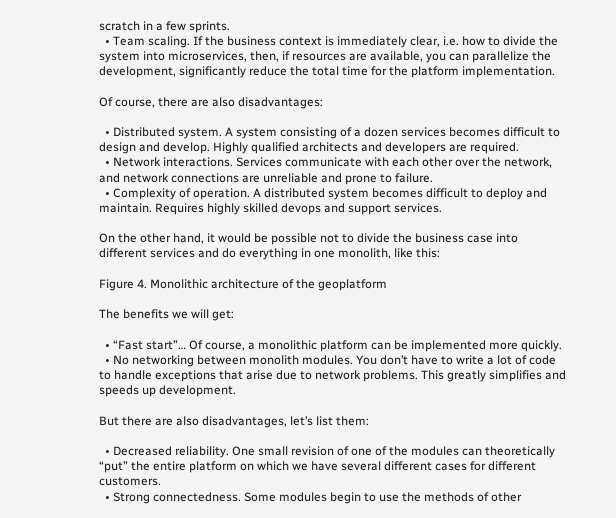scratch in a few sprints.
  • Team scaling. If the business context is immediately clear, i.e. how to divide the system into microservices, then, if resources are available, you can parallelize the development, significantly reduce the total time for the platform implementation.

Of course, there are also disadvantages:

  • Distributed system. A system consisting of a dozen services becomes difficult to design and develop. Highly qualified architects and developers are required.
  • Network interactions. Services communicate with each other over the network, and network connections are unreliable and prone to failure.
  • Complexity of operation. A distributed system becomes difficult to deploy and maintain. Requires highly skilled devops and support services.

On the other hand, it would be possible not to divide the business case into different services and do everything in one monolith, like this:

Figure 4. Monolithic architecture of the geoplatform

The benefits we will get:

  • “Fast start”… Of course, a monolithic platform can be implemented more quickly.
  • No networking between monolith modules. You don’t have to write a lot of code to handle exceptions that arise due to network problems. This greatly simplifies and speeds up development.

But there are also disadvantages, let’s list them:

  • Decreased reliability. One small revision of one of the modules can theoretically “put” the entire platform on which we have several different cases for different customers.
  • Strong connectedness. Some modules begin to use the methods of other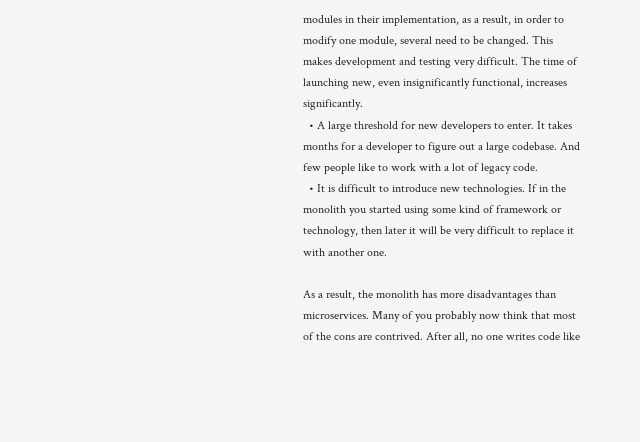modules in their implementation, as a result, in order to modify one module, several need to be changed. This makes development and testing very difficult. The time of launching new, even insignificantly functional, increases significantly.
  • A large threshold for new developers to enter. It takes months for a developer to figure out a large codebase. And few people like to work with a lot of legacy code.
  • It is difficult to introduce new technologies. If in the monolith you started using some kind of framework or technology, then later it will be very difficult to replace it with another one.

As a result, the monolith has more disadvantages than microservices. Many of you probably now think that most of the cons are contrived. After all, no one writes code like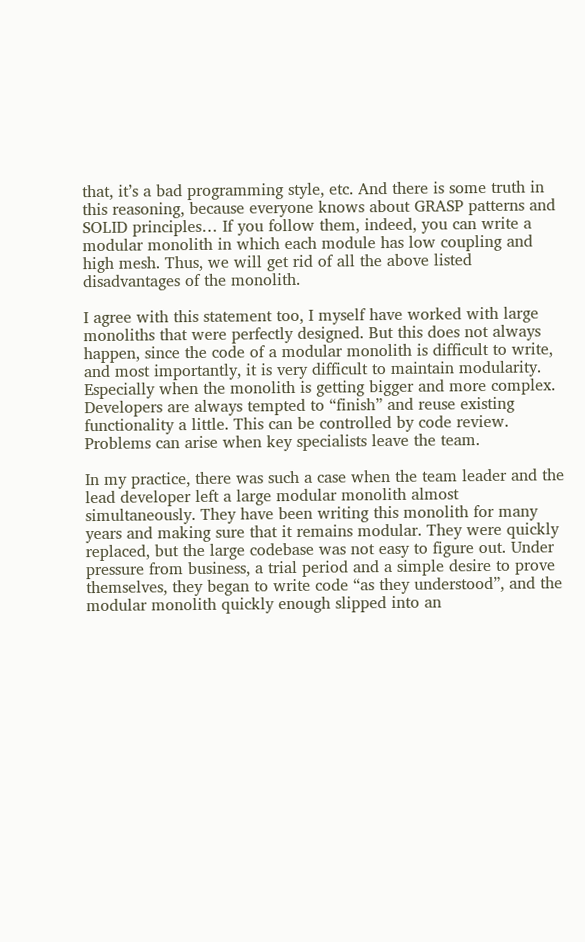that, it’s a bad programming style, etc. And there is some truth in this reasoning, because everyone knows about GRASP patterns and SOLID principles… If you follow them, indeed, you can write a modular monolith in which each module has low coupling and high mesh. Thus, we will get rid of all the above listed disadvantages of the monolith.

I agree with this statement too, I myself have worked with large monoliths that were perfectly designed. But this does not always happen, since the code of a modular monolith is difficult to write, and most importantly, it is very difficult to maintain modularity. Especially when the monolith is getting bigger and more complex. Developers are always tempted to “finish” and reuse existing functionality a little. This can be controlled by code review. Problems can arise when key specialists leave the team.

In my practice, there was such a case when the team leader and the lead developer left a large modular monolith almost simultaneously. They have been writing this monolith for many years and making sure that it remains modular. They were quickly replaced, but the large codebase was not easy to figure out. Under pressure from business, a trial period and a simple desire to prove themselves, they began to write code “as they understood”, and the modular monolith quickly enough slipped into an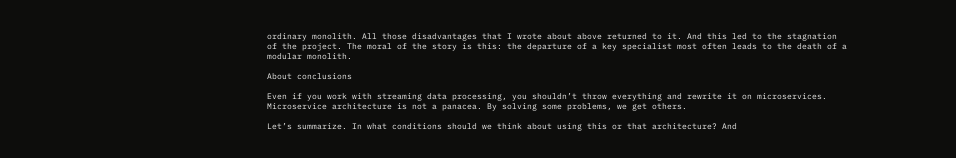ordinary monolith. All those disadvantages that I wrote about above returned to it. And this led to the stagnation of the project. The moral of the story is this: the departure of a key specialist most often leads to the death of a modular monolith.

About conclusions

Even if you work with streaming data processing, you shouldn’t throw everything and rewrite it on microservices. Microservice architecture is not a panacea. By solving some problems, we get others.

Let’s summarize. In what conditions should we think about using this or that architecture? And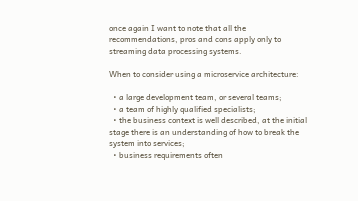once again I want to note that all the recommendations, pros and cons apply only to streaming data processing systems.

When to consider using a microservice architecture:

  • a large development team, or several teams;
  • a team of highly qualified specialists;
  • the business context is well described, at the initial stage there is an understanding of how to break the system into services;
  • business requirements often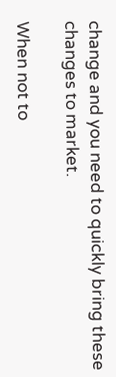change and you need to quickly bring these changes to market.

When not to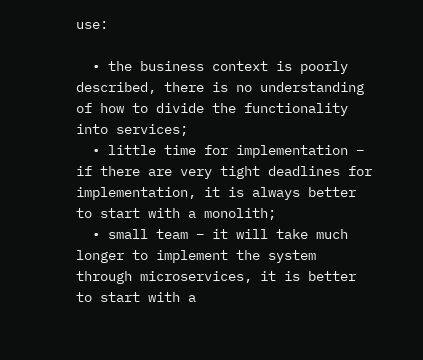use:

  • the business context is poorly described, there is no understanding of how to divide the functionality into services;
  • little time for implementation – if there are very tight deadlines for implementation, it is always better to start with a monolith;
  • small team – it will take much longer to implement the system through microservices, it is better to start with a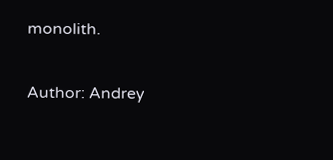monolith.

Author: Andrey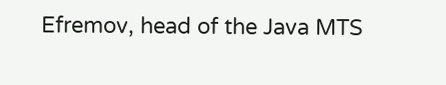Efremov, head of the Java MTS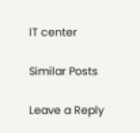IT center

Similar Posts

Leave a Reply